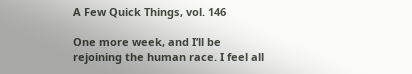A Few Quick Things, vol. 146

One more week, and I’ll be rejoining the human race. I feel all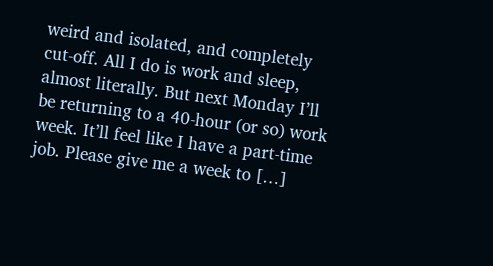weird and isolated, and completely cut-off. All I do is work and sleep, almost literally. But next Monday I’ll be returning to a 40-hour (or so) work week. It’ll feel like I have a part-time job. Please give me a week to […]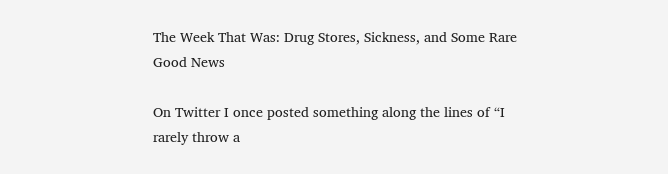The Week That Was: Drug Stores, Sickness, and Some Rare Good News

On Twitter I once posted something along the lines of “I rarely throw a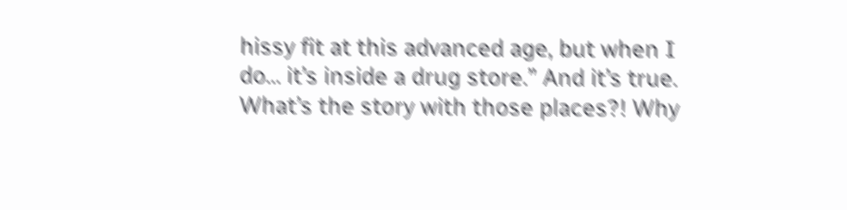hissy fit at this advanced age, but when I do… it’s inside a drug store.” And it’s true. What’s the story with those places?! Why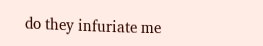do they infuriate me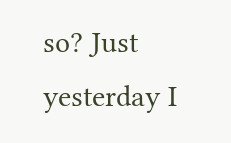so? Just yesterday I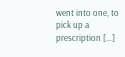went into one, to pick up a prescription […]